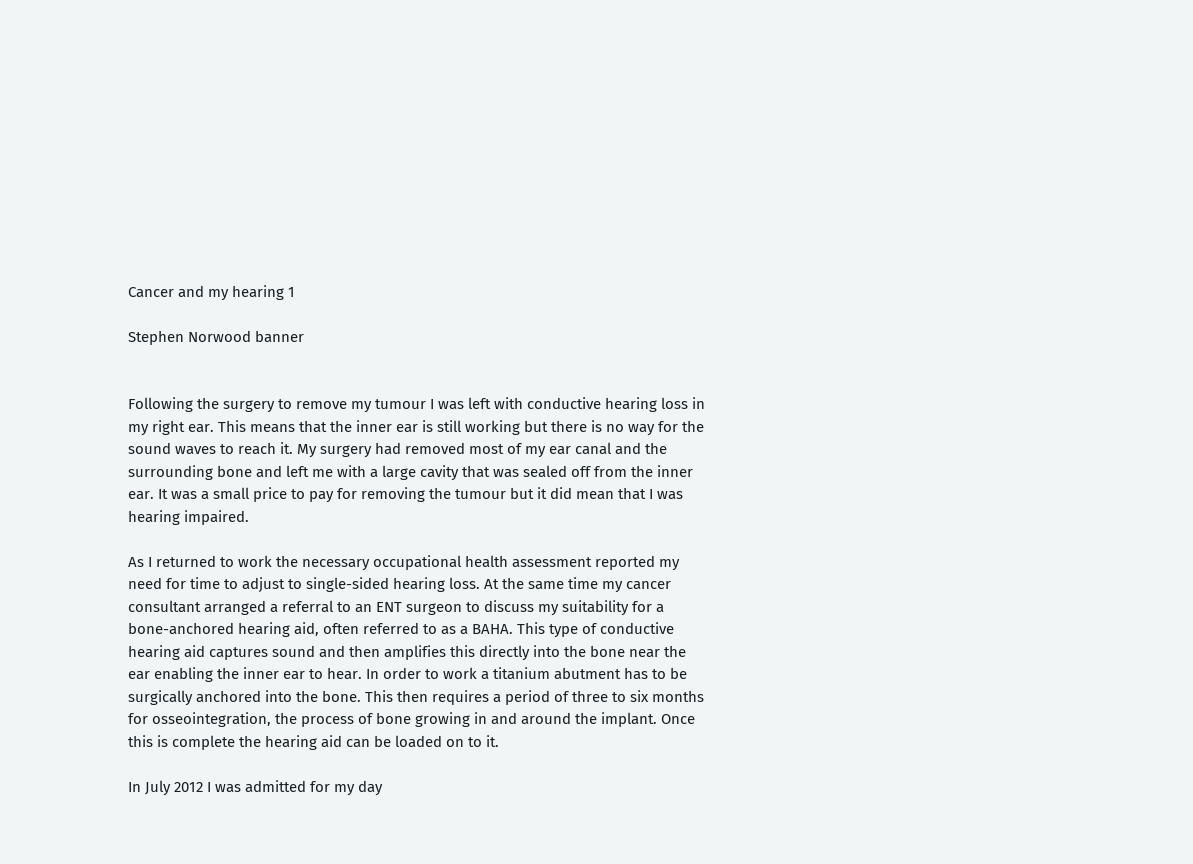Cancer and my hearing 1

Stephen Norwood banner


Following the surgery to remove my tumour I was left with conductive hearing loss in my right ear. This means that the inner ear is still working but there is no way for the sound waves to reach it. My surgery had removed most of my ear canal and the surrounding bone and left me with a large cavity that was sealed off from the inner ear. It was a small price to pay for removing the tumour but it did mean that I was hearing impaired.

As I returned to work the necessary occupational health assessment reported my need for time to adjust to single-sided hearing loss. At the same time my cancer consultant arranged a referral to an ENT surgeon to discuss my suitability for a bone-anchored hearing aid, often referred to as a BAHA. This type of conductive hearing aid captures sound and then amplifies this directly into the bone near the ear enabling the inner ear to hear. In order to work a titanium abutment has to be surgically anchored into the bone. This then requires a period of three to six months for osseointegration, the process of bone growing in and around the implant. Once this is complete the hearing aid can be loaded on to it.

In July 2012 I was admitted for my day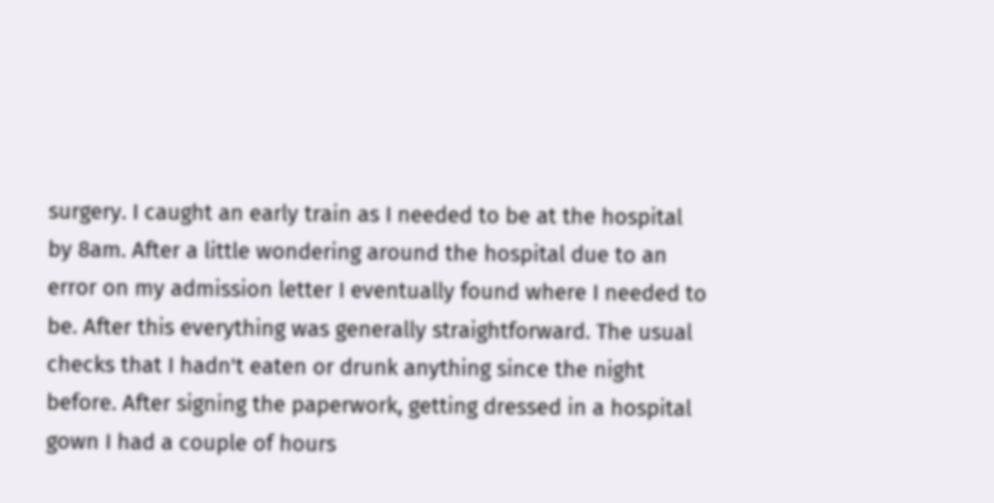surgery. I caught an early train as I needed to be at the hospital by 8am. After a little wondering around the hospital due to an error on my admission letter I eventually found where I needed to be. After this everything was generally straightforward. The usual checks that I hadn't eaten or drunk anything since the night before. After signing the paperwork, getting dressed in a hospital gown I had a couple of hours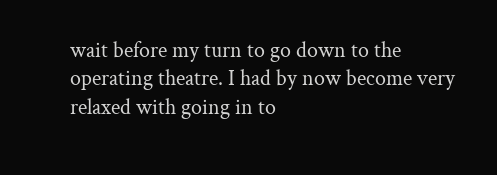wait before my turn to go down to the operating theatre. I had by now become very relaxed with going in to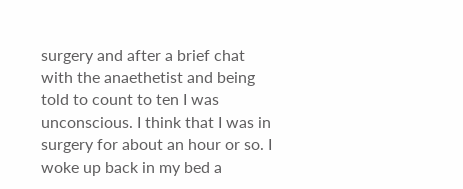surgery and after a brief chat with the anaethetist and being told to count to ten I was unconscious. I think that I was in surgery for about an hour or so. I woke up back in my bed a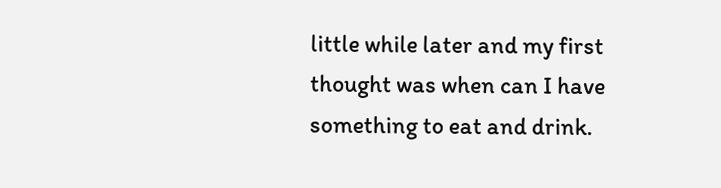little while later and my first thought was when can I have something to eat and drink.